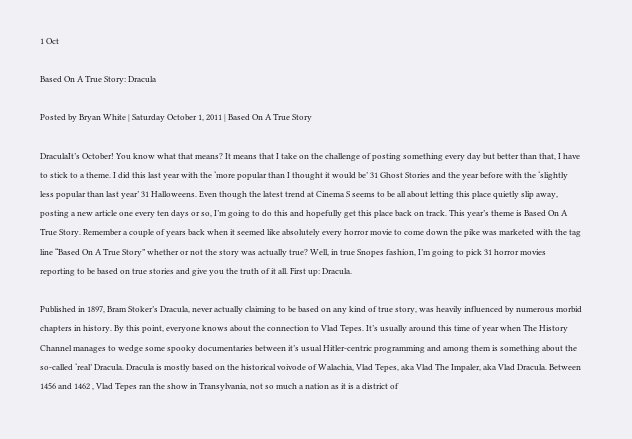1 Oct

Based On A True Story: Dracula

Posted by Bryan White | Saturday October 1, 2011 | Based On A True Story

DraculaIt’s October! You know what that means? It means that I take on the challenge of posting something every day but better than that, I have to stick to a theme. I did this last year with the ‘more popular than I thought it would be’ 31 Ghost Stories and the year before with the ‘slightly less popular than last year’ 31 Halloweens. Even though the latest trend at Cinema S seems to be all about letting this place quietly slip away, posting a new article one every ten days or so, I’m going to do this and hopefully get this place back on track. This year’s theme is Based On A True Story. Remember a couple of years back when it seemed like absolutely every horror movie to come down the pike was marketed with the tag line “Based On A True Story” whether or not the story was actually true? Well, in true Snopes fashion, I’m going to pick 31 horror movies reporting to be based on true stories and give you the truth of it all. First up: Dracula.

Published in 1897, Bram Stoker’s Dracula, never actually claiming to be based on any kind of true story, was heavily influenced by numerous morbid chapters in history. By this point, everyone knows about the connection to Vlad Tepes. It’s usually around this time of year when The History Channel manages to wedge some spooky documentaries between it’s usual Hitler-centric programming and among them is something about the so-called ‘real’ Dracula. Dracula is mostly based on the historical voivode of Walachia, Vlad Tepes, aka Vlad The Impaler, aka Vlad Dracula. Between 1456 and 1462 , Vlad Tepes ran the show in Transylvania, not so much a nation as it is a district of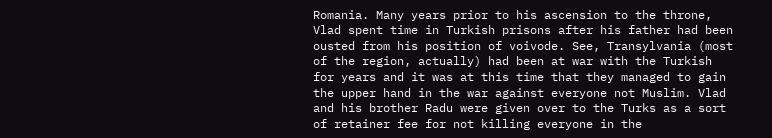Romania. Many years prior to his ascension to the throne, Vlad spent time in Turkish prisons after his father had been ousted from his position of voivode. See, Transylvania (most of the region, actually) had been at war with the Turkish for years and it was at this time that they managed to gain the upper hand in the war against everyone not Muslim. Vlad and his brother Radu were given over to the Turks as a sort of retainer fee for not killing everyone in the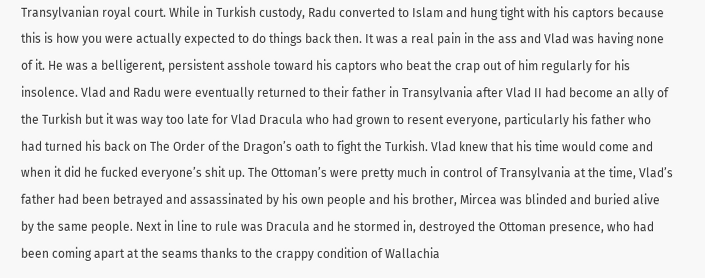Transylvanian royal court. While in Turkish custody, Radu converted to Islam and hung tight with his captors because this is how you were actually expected to do things back then. It was a real pain in the ass and Vlad was having none of it. He was a belligerent, persistent asshole toward his captors who beat the crap out of him regularly for his insolence. Vlad and Radu were eventually returned to their father in Transylvania after Vlad II had become an ally of the Turkish but it was way too late for Vlad Dracula who had grown to resent everyone, particularly his father who had turned his back on The Order of the Dragon’s oath to fight the Turkish. Vlad knew that his time would come and when it did he fucked everyone’s shit up. The Ottoman’s were pretty much in control of Transylvania at the time, Vlad’s father had been betrayed and assassinated by his own people and his brother, Mircea was blinded and buried alive by the same people. Next in line to rule was Dracula and he stormed in, destroyed the Ottoman presence, who had been coming apart at the seams thanks to the crappy condition of Wallachia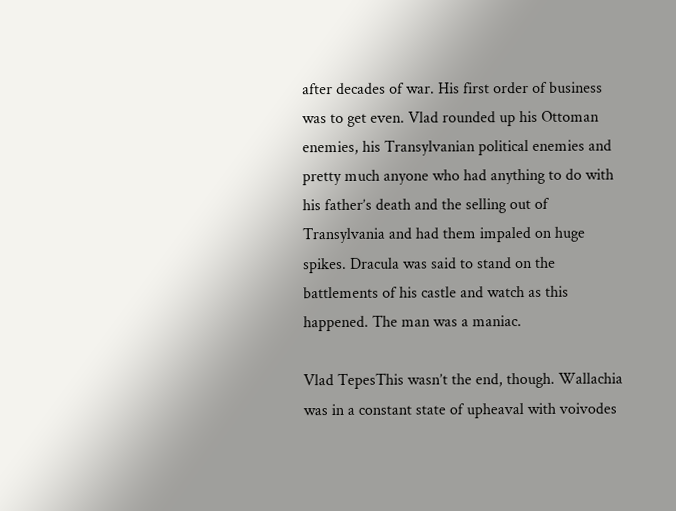after decades of war. His first order of business was to get even. Vlad rounded up his Ottoman enemies, his Transylvanian political enemies and pretty much anyone who had anything to do with his father’s death and the selling out of Transylvania and had them impaled on huge spikes. Dracula was said to stand on the battlements of his castle and watch as this happened. The man was a maniac.

Vlad TepesThis wasn’t the end, though. Wallachia was in a constant state of upheaval with voivodes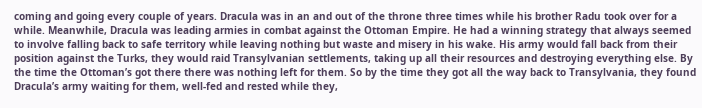coming and going every couple of years. Dracula was in an and out of the throne three times while his brother Radu took over for a while. Meanwhile, Dracula was leading armies in combat against the Ottoman Empire. He had a winning strategy that always seemed to involve falling back to safe territory while leaving nothing but waste and misery in his wake. His army would fall back from their position against the Turks, they would raid Transylvanian settlements, taking up all their resources and destroying everything else. By the time the Ottoman’s got there there was nothing left for them. So by the time they got all the way back to Transylvania, they found Dracula’s army waiting for them, well-fed and rested while they,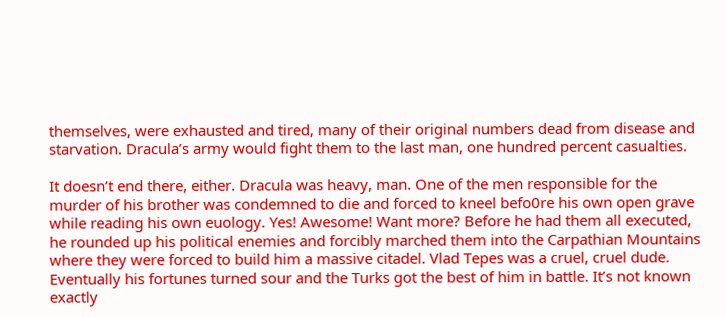themselves, were exhausted and tired, many of their original numbers dead from disease and starvation. Dracula’s army would fight them to the last man, one hundred percent casualties.

It doesn’t end there, either. Dracula was heavy, man. One of the men responsible for the murder of his brother was condemned to die and forced to kneel befo0re his own open grave while reading his own euology. Yes! Awesome! Want more? Before he had them all executed, he rounded up his political enemies and forcibly marched them into the Carpathian Mountains where they were forced to build him a massive citadel. Vlad Tepes was a cruel, cruel dude. Eventually his fortunes turned sour and the Turks got the best of him in battle. It’s not known exactly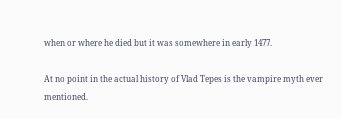when or where he died but it was somewhere in early 1477.

At no point in the actual history of Vlad Tepes is the vampire myth ever mentioned.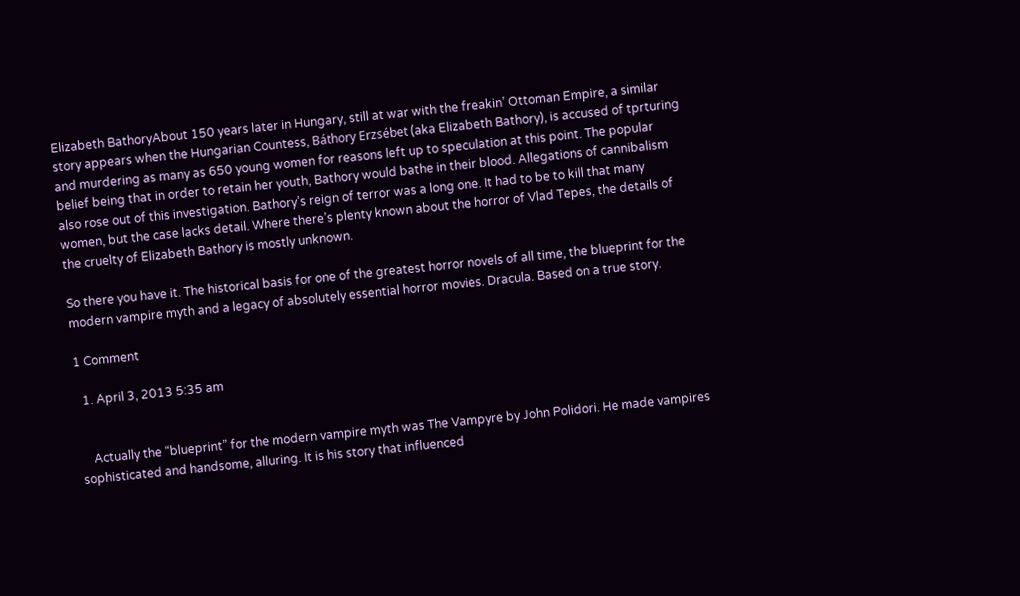Elizabeth BathoryAbout 150 years later in Hungary, still at war with the freakin’ Ottoman Empire, a similar story appears when the Hungarian Countess, Báthory Erzsébet (aka Elizabeth Bathory), is accused of tprturing and murdering as many as 650 young women for reasons left up to speculation at this point. The popular belief being that in order to retain her youth, Bathory would bathe in their blood. Allegations of cannibalism also rose out of this investigation. Bathory’s reign of terror was a long one. It had to be to kill that many women, but the case lacks detail. Where there’s plenty known about the horror of Vlad Tepes, the details of the cruelty of Elizabeth Bathory is mostly unknown.

So there you have it. The historical basis for one of the greatest horror novels of all time, the blueprint for the modern vampire myth and a legacy of absolutely essential horror movies. Dracula. Based on a true story.

1 Comment

  1. April 3, 2013 5:35 am


    Actually the “blueprint” for the modern vampire myth was The Vampyre by John Polidori. He made vampires sophisticated and handsome, alluring. It is his story that influenced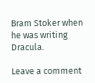Bram Stoker when he was writing Dracula.

Leave a comment